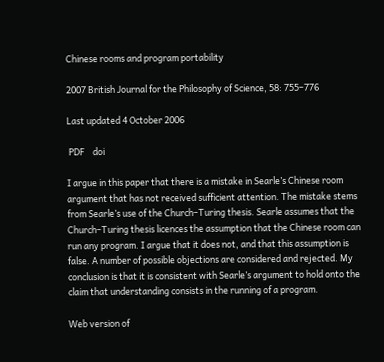Chinese rooms and program portability

2007 British Journal for the Philosophy of Science, 58: 755–776

Last updated 4 October 2006

 PDF    doi

I argue in this paper that there is a mistake in Searle’s Chinese room argument that has not received sufficient attention. The mistake stems from Searle’s use of the Church–Turing thesis. Searle assumes that the Church–Turing thesis licences the assumption that the Chinese room can run any program. I argue that it does not, and that this assumption is false. A number of possible objections are considered and rejected. My conclusion is that it is consistent with Searle’s argument to hold onto the claim that understanding consists in the running of a program.

Web version of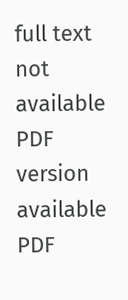full text not available
PDF version available     PDF